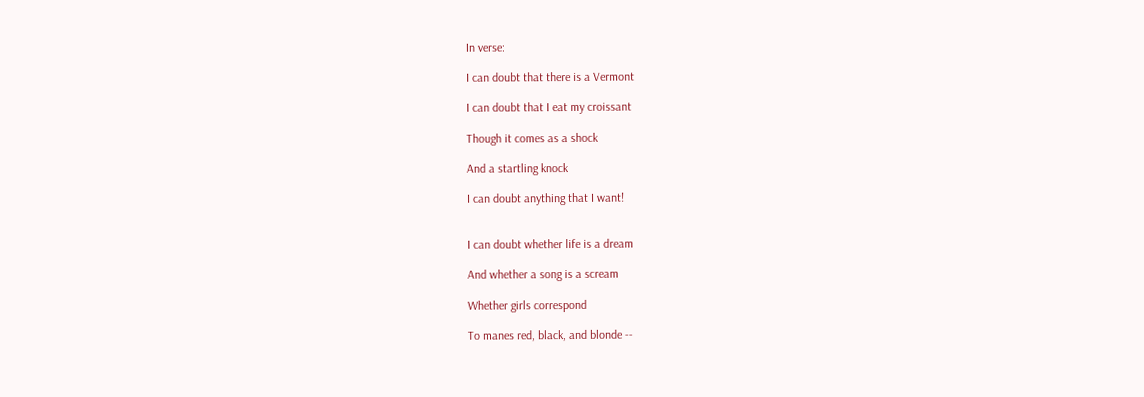In verse:

I can doubt that there is a Vermont

I can doubt that I eat my croissant

Though it comes as a shock

And a startling knock

I can doubt anything that I want!


I can doubt whether life is a dream

And whether a song is a scream

Whether girls correspond

To manes red, black, and blonde --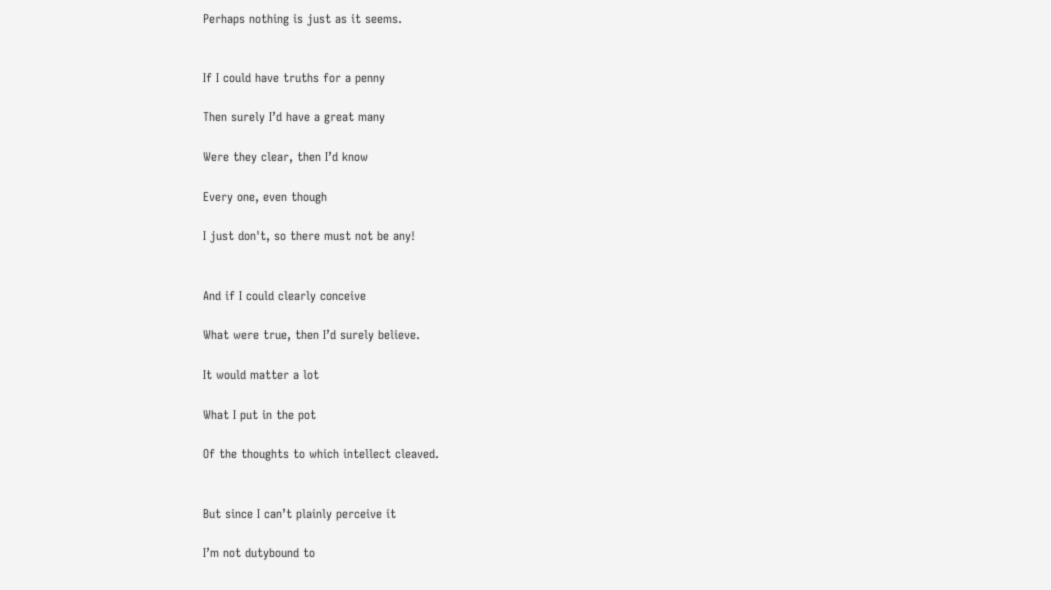Perhaps nothing is just as it seems.


If I could have truths for a penny

Then surely I’d have a great many

Were they clear, then I’d know

Every one, even though

I just don't, so there must not be any!


And if I could clearly conceive

What were true, then I’d surely believe.

It would matter a lot

What I put in the pot

Of the thoughts to which intellect cleaved.


But since I can’t plainly perceive it

I’m not dutybound to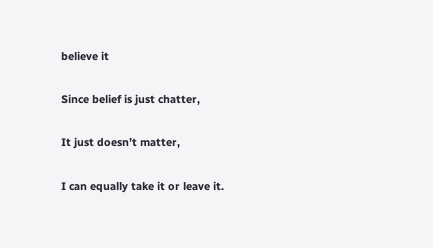believe it

Since belief is just chatter,

It just doesn’t matter,

I can equally take it or leave it.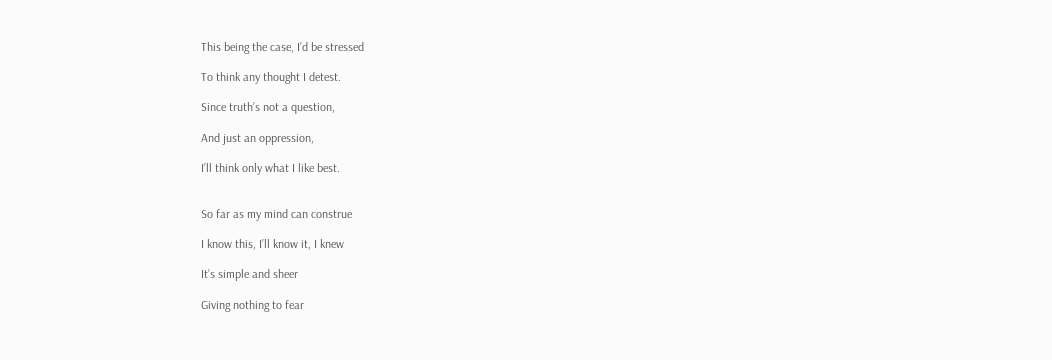This being the case, I’d be stressed

To think any thought I detest.

Since truth’s not a question,

And just an oppression,

I’ll think only what I like best.


So far as my mind can construe

I know this, I’ll know it, I knew

It’s simple and sheer

Giving nothing to fear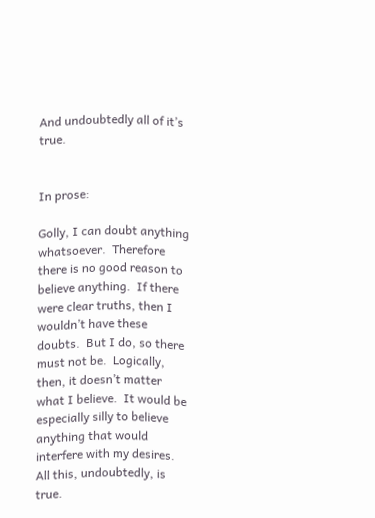And undoubtedly all of it’s true.


In prose:

Golly, I can doubt anything whatsoever.  Therefore there is no good reason to believe anything.  If there were clear truths, then I wouldn’t have these doubts.  But I do, so there must not be.  Logically, then, it doesn’t matter what I believe.  It would be especially silly to believe anything that would interfere with my desires.  All this, undoubtedly, is true.